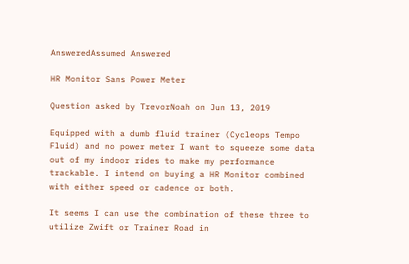AnsweredAssumed Answered

HR Monitor Sans Power Meter

Question asked by TrevorNoah on Jun 13, 2019

Equipped with a dumb fluid trainer (Cycleops Tempo Fluid) and no power meter I want to squeeze some data out of my indoor rides to make my performance trackable. I intend on buying a HR Monitor combined with either speed or cadence or both.

It seems I can use the combination of these three to utilize Zwift or Trainer Road in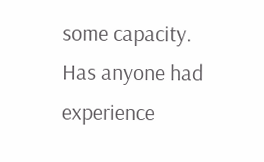some capacity. Has anyone had experience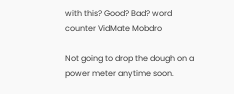with this? Good? Bad? word counter VidMate Mobdro

Not going to drop the dough on a power meter anytime soon.